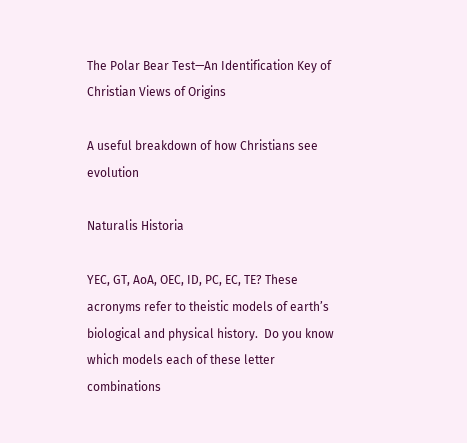The Polar Bear Test—An Identification Key of Christian Views of Origins

A useful breakdown of how Christians see evolution

Naturalis Historia

YEC, GT, AoA, OEC, ID, PC, EC, TE? These acronyms refer to theistic models of earth’s biological and physical history.  Do you know which models each of these letter combinations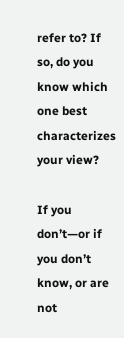refer to? If so, do you know which one best characterizes your view?

If you don’t—or if you don’t know, or are not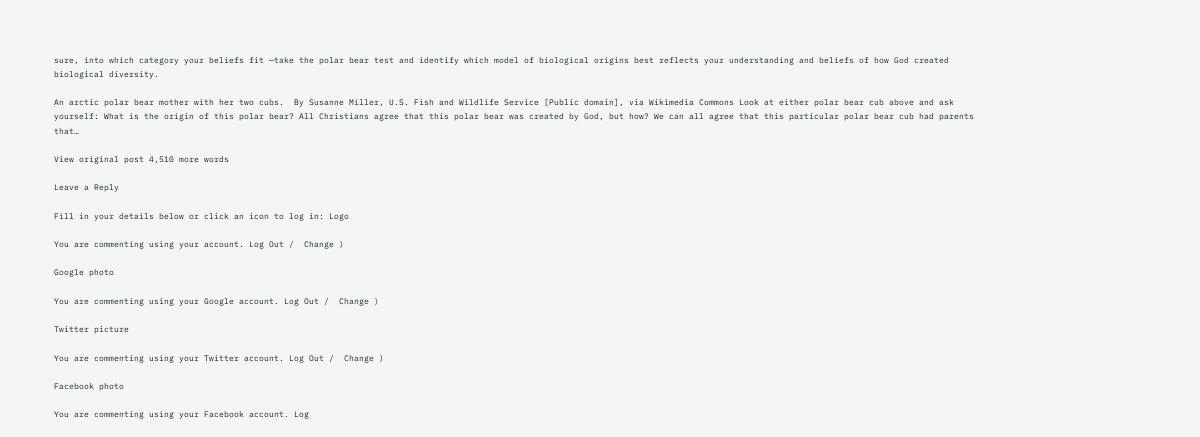sure, into which category your beliefs fit —take the polar bear test and identify which model of biological origins best reflects your understanding and beliefs of how God created biological diversity.

An arctic polar bear mother with her two cubs.  By Susanne Miller, U.S. Fish and Wildlife Service [Public domain], via Wikimedia Commons Look at either polar bear cub above and ask yourself: What is the origin of this polar bear? All Christians agree that this polar bear was created by God, but how? We can all agree that this particular polar bear cub had parents that…

View original post 4,510 more words

Leave a Reply

Fill in your details below or click an icon to log in: Logo

You are commenting using your account. Log Out /  Change )

Google photo

You are commenting using your Google account. Log Out /  Change )

Twitter picture

You are commenting using your Twitter account. Log Out /  Change )

Facebook photo

You are commenting using your Facebook account. Log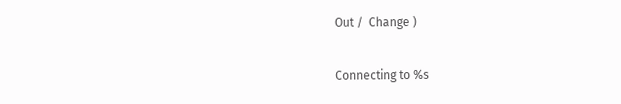Out /  Change )

Connecting to %s